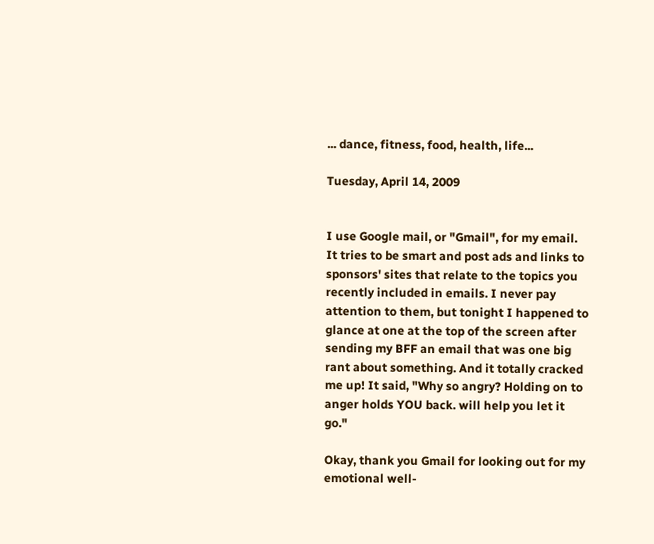... dance, fitness, food, health, life...

Tuesday, April 14, 2009


I use Google mail, or "Gmail", for my email. It tries to be smart and post ads and links to sponsors' sites that relate to the topics you recently included in emails. I never pay attention to them, but tonight I happened to glance at one at the top of the screen after sending my BFF an email that was one big rant about something. And it totally cracked me up! It said, "Why so angry? Holding on to anger holds YOU back. will help you let it go."

Okay, thank you Gmail for looking out for my emotional well-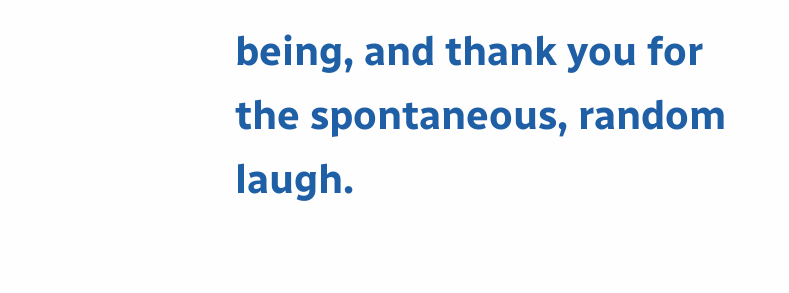being, and thank you for the spontaneous, random laugh.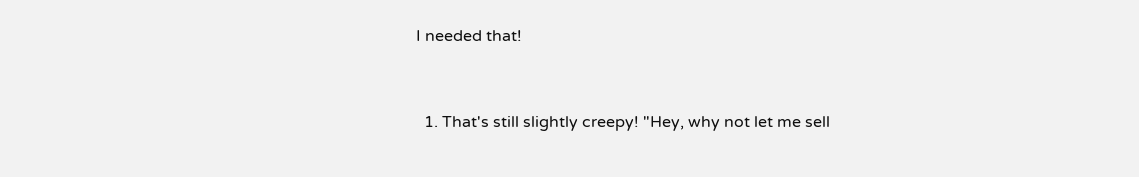I needed that!


  1. That's still slightly creepy! "Hey, why not let me sell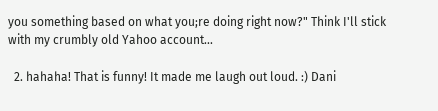you something based on what you;re doing right now?" Think I'll stick with my crumbly old Yahoo account...

  2. hahaha! That is funny! It made me laugh out loud. :) Dani